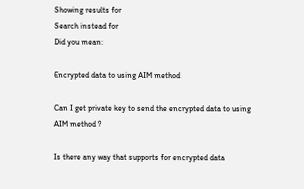Showing results for
Search instead for
Did you mean:

Encrypted data to using AIM method

Can I get private key to send the encrypted data to using AIM method ?

Is there any way that supports for encrypted data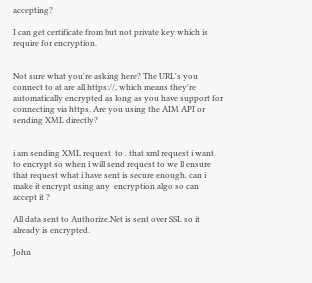accepting?

I can get certificate from but not private key which is require for encryption.


Not sure what you're asking here? The URL's you connect to at are all https://, which means they're automatically encrypted as long as you have support for connecting via https. Are you using the AIM API or sending XML directly?


i am sending XML request  to . that xml request i want to encrypt so when i will send request to we ll ensure that request what i have sent is secure enough. can i make it encrypt using any  encryption algo so can accept it ?

All data sent to Authorize.Net is sent over SSL so it already is encrypted.

John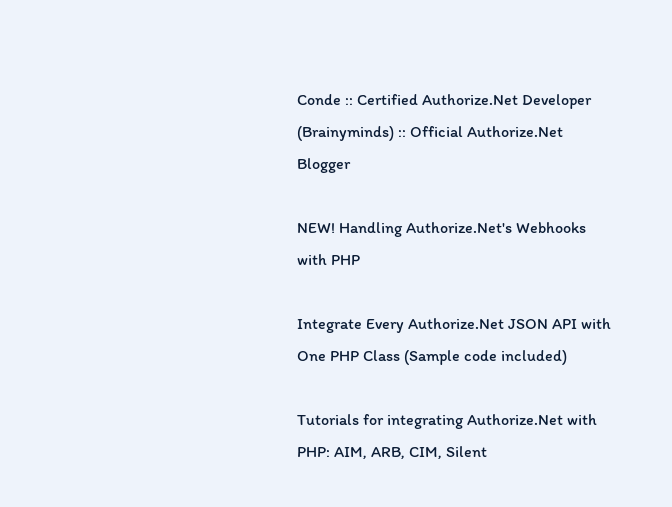Conde :: Certified Authorize.Net Developer (Brainyminds) :: Official Authorize.Net Blogger

NEW! Handling Authorize.Net's Webhooks with PHP

Integrate Every Authorize.Net JSON API with One PHP Class (Sample code included)

Tutorials for integrating Authorize.Net with PHP: AIM, ARB, CIM, Silent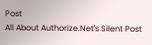Post
All About Authorize.Net's Silent Post